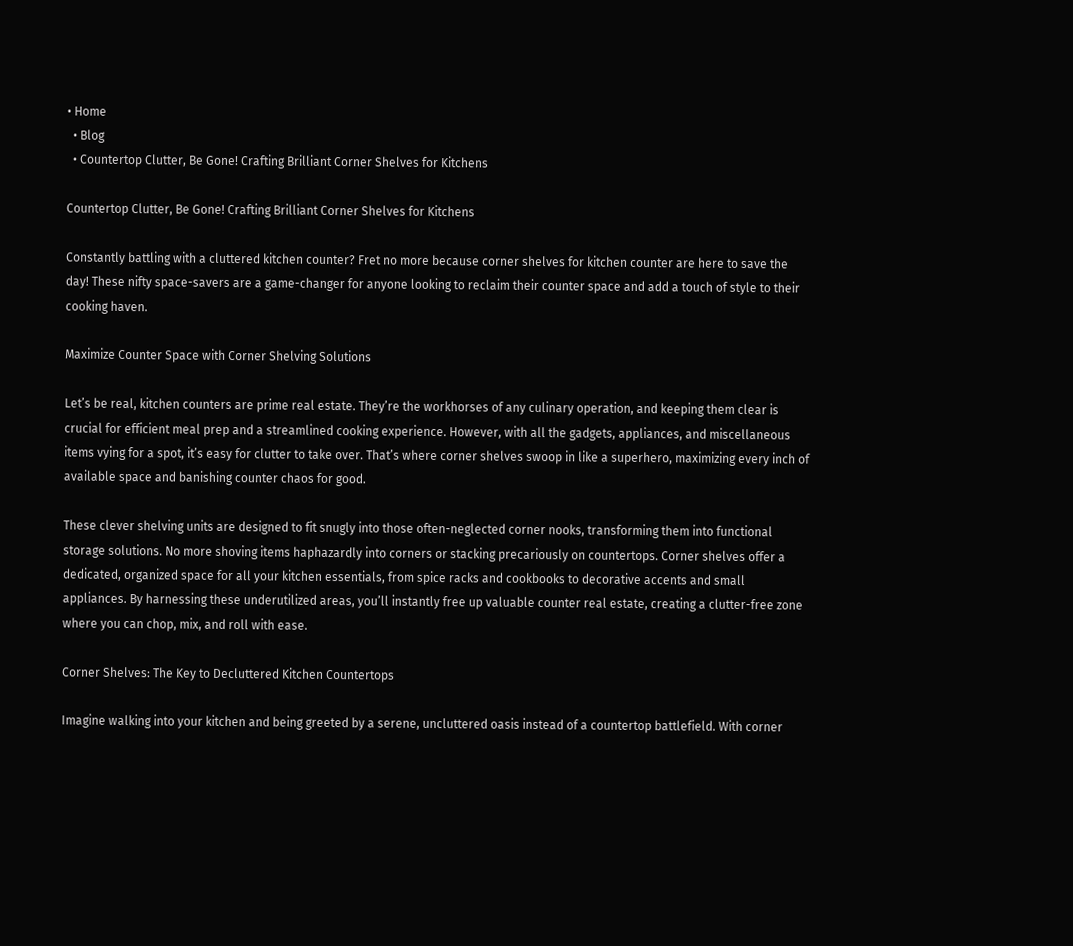• Home
  • Blog
  • Countertop Clutter, Be Gone! Crafting Brilliant Corner Shelves for Kitchens

Countertop Clutter, Be Gone! Crafting Brilliant Corner Shelves for Kitchens

Constantly battling with a cluttered kitchen counter? Fret no more because corner shelves for kitchen counter are here to save the day! These nifty space-savers are a game-changer for anyone looking to reclaim their counter space and add a touch of style to their cooking haven.

Maximize Counter Space with Corner Shelving Solutions

Let’s be real, kitchen counters are prime real estate. They’re the workhorses of any culinary operation, and keeping them clear is crucial for efficient meal prep and a streamlined cooking experience. However, with all the gadgets, appliances, and miscellaneous items vying for a spot, it’s easy for clutter to take over. That’s where corner shelves swoop in like a superhero, maximizing every inch of available space and banishing counter chaos for good.

These clever shelving units are designed to fit snugly into those often-neglected corner nooks, transforming them into functional storage solutions. No more shoving items haphazardly into corners or stacking precariously on countertops. Corner shelves offer a dedicated, organized space for all your kitchen essentials, from spice racks and cookbooks to decorative accents and small appliances. By harnessing these underutilized areas, you’ll instantly free up valuable counter real estate, creating a clutter-free zone where you can chop, mix, and roll with ease.

Corner Shelves: The Key to Decluttered Kitchen Countertops

Imagine walking into your kitchen and being greeted by a serene, uncluttered oasis instead of a countertop battlefield. With corner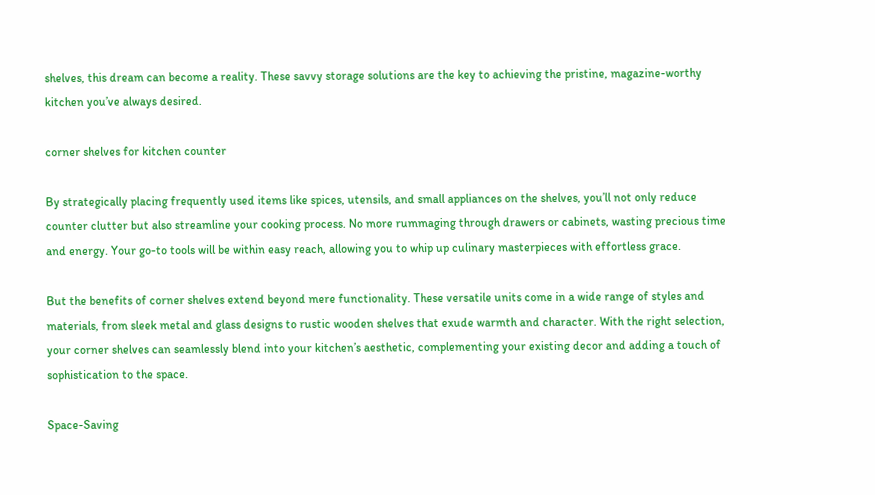shelves, this dream can become a reality. These savvy storage solutions are the key to achieving the pristine, magazine-worthy kitchen you’ve always desired.

corner shelves for kitchen counter

By strategically placing frequently used items like spices, utensils, and small appliances on the shelves, you’ll not only reduce counter clutter but also streamline your cooking process. No more rummaging through drawers or cabinets, wasting precious time and energy. Your go-to tools will be within easy reach, allowing you to whip up culinary masterpieces with effortless grace.

But the benefits of corner shelves extend beyond mere functionality. These versatile units come in a wide range of styles and materials, from sleek metal and glass designs to rustic wooden shelves that exude warmth and character. With the right selection, your corner shelves can seamlessly blend into your kitchen’s aesthetic, complementing your existing decor and adding a touch of sophistication to the space.

Space-Saving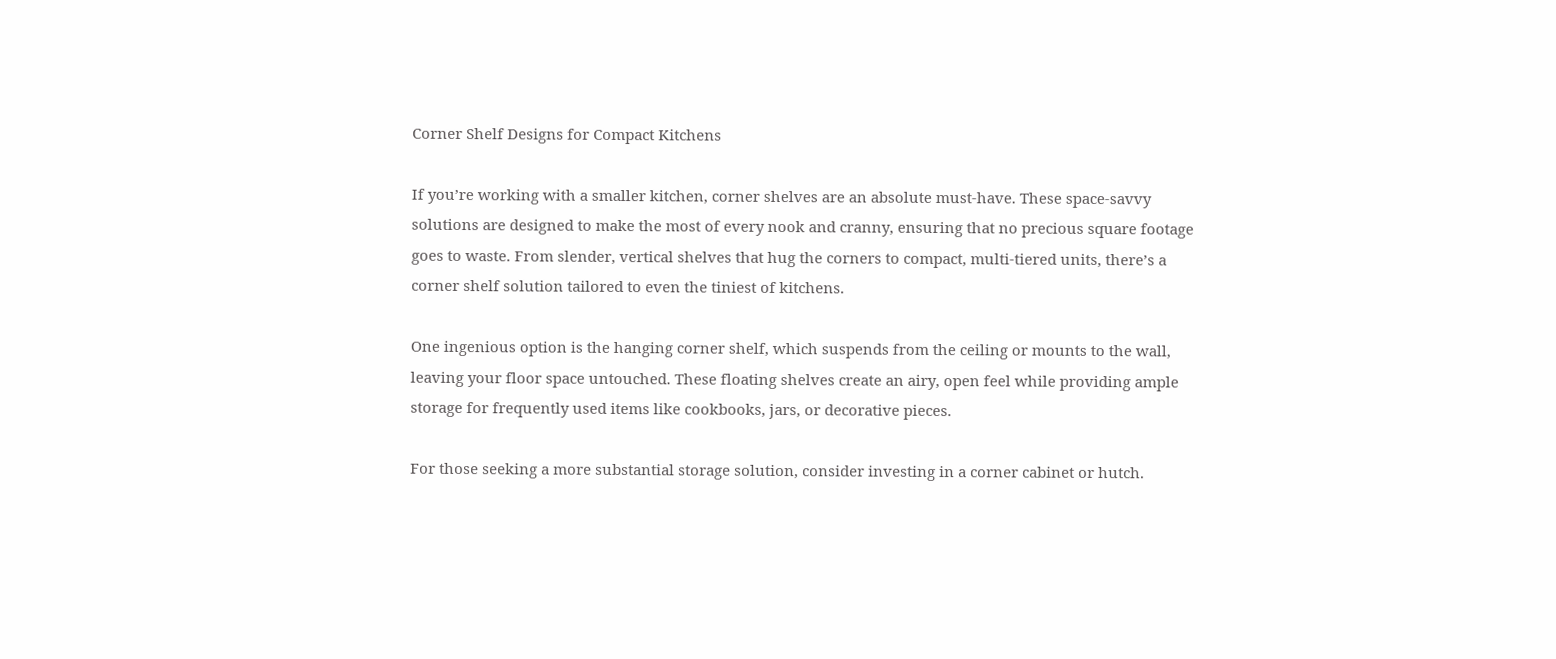Corner Shelf Designs for Compact Kitchens

If you’re working with a smaller kitchen, corner shelves are an absolute must-have. These space-savvy solutions are designed to make the most of every nook and cranny, ensuring that no precious square footage goes to waste. From slender, vertical shelves that hug the corners to compact, multi-tiered units, there’s a corner shelf solution tailored to even the tiniest of kitchens.

One ingenious option is the hanging corner shelf, which suspends from the ceiling or mounts to the wall, leaving your floor space untouched. These floating shelves create an airy, open feel while providing ample storage for frequently used items like cookbooks, jars, or decorative pieces.

For those seeking a more substantial storage solution, consider investing in a corner cabinet or hutch.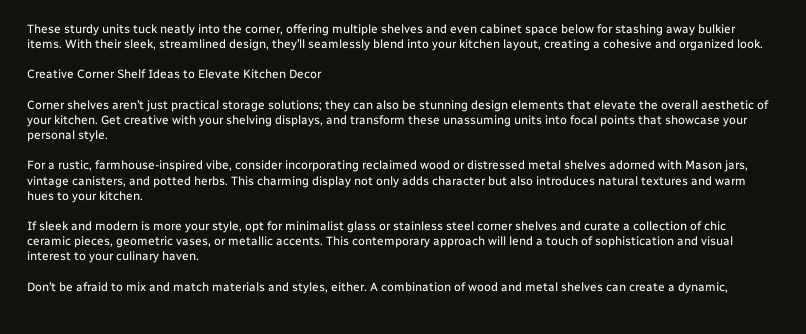These sturdy units tuck neatly into the corner, offering multiple shelves and even cabinet space below for stashing away bulkier items. With their sleek, streamlined design, they’ll seamlessly blend into your kitchen layout, creating a cohesive and organized look.

Creative Corner Shelf Ideas to Elevate Kitchen Decor

Corner shelves aren’t just practical storage solutions; they can also be stunning design elements that elevate the overall aesthetic of your kitchen. Get creative with your shelving displays, and transform these unassuming units into focal points that showcase your personal style.

For a rustic, farmhouse-inspired vibe, consider incorporating reclaimed wood or distressed metal shelves adorned with Mason jars, vintage canisters, and potted herbs. This charming display not only adds character but also introduces natural textures and warm hues to your kitchen.

If sleek and modern is more your style, opt for minimalist glass or stainless steel corner shelves and curate a collection of chic ceramic pieces, geometric vases, or metallic accents. This contemporary approach will lend a touch of sophistication and visual interest to your culinary haven.

Don’t be afraid to mix and match materials and styles, either. A combination of wood and metal shelves can create a dynamic,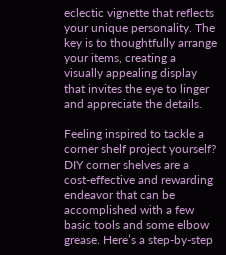eclectic vignette that reflects your unique personality. The key is to thoughtfully arrange your items, creating a visually appealing display that invites the eye to linger and appreciate the details.

Feeling inspired to tackle a corner shelf project yourself? DIY corner shelves are a cost-effective and rewarding endeavor that can be accomplished with a few basic tools and some elbow grease. Here’s a step-by-step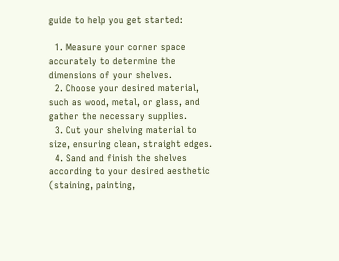guide to help you get started:

  1. Measure your corner space accurately to determine the dimensions of your shelves.
  2. Choose your desired material, such as wood, metal, or glass, and gather the necessary supplies.
  3. Cut your shelving material to size, ensuring clean, straight edges.
  4. Sand and finish the shelves according to your desired aesthetic (staining, painting,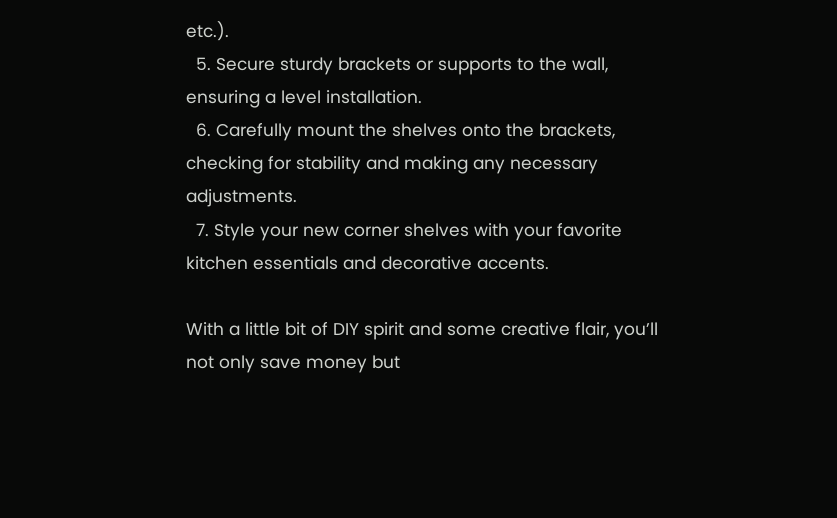etc.).
  5. Secure sturdy brackets or supports to the wall, ensuring a level installation.
  6. Carefully mount the shelves onto the brackets, checking for stability and making any necessary adjustments.
  7. Style your new corner shelves with your favorite kitchen essentials and decorative accents.

With a little bit of DIY spirit and some creative flair, you’ll not only save money but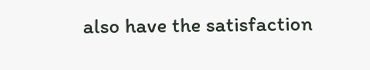also have the satisfaction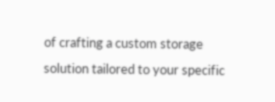of crafting a custom storage solution tailored to your specific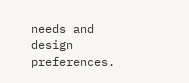needs and design preferences.